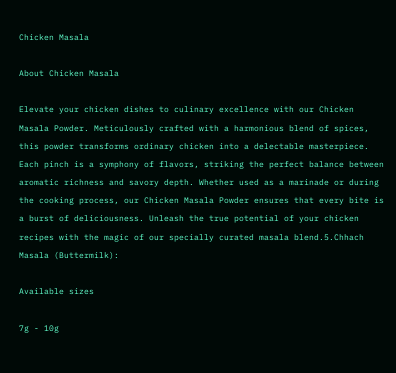Chicken Masala

About Chicken Masala

Elevate your chicken dishes to culinary excellence with our Chicken Masala Powder. Meticulously crafted with a harmonious blend of spices, this powder transforms ordinary chicken into a delectable masterpiece. Each pinch is a symphony of flavors, striking the perfect balance between aromatic richness and savory depth. Whether used as a marinade or during the cooking process, our Chicken Masala Powder ensures that every bite is a burst of deliciousness. Unleash the true potential of your chicken recipes with the magic of our specially curated masala blend.5.Chhach Masala (Buttermilk):

Available sizes

7g - 10g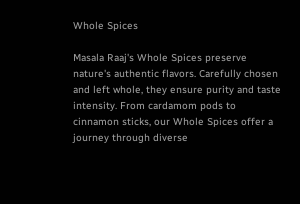Whole Spices

Masala Raaj's Whole Spices preserve nature's authentic flavors. Carefully chosen and left whole, they ensure purity and taste intensity. From cardamom pods to cinnamon sticks, our Whole Spices offer a journey through diverse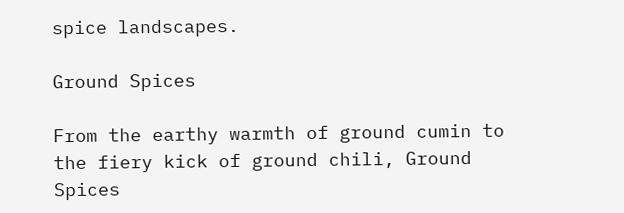spice landscapes.

Ground Spices

From the earthy warmth of ground cumin to the fiery kick of ground chili, Ground Spices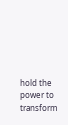hold the power to transform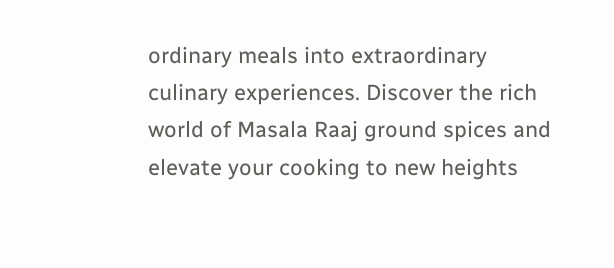ordinary meals into extraordinary culinary experiences. Discover the rich world of Masala Raaj ground spices and elevate your cooking to new heights